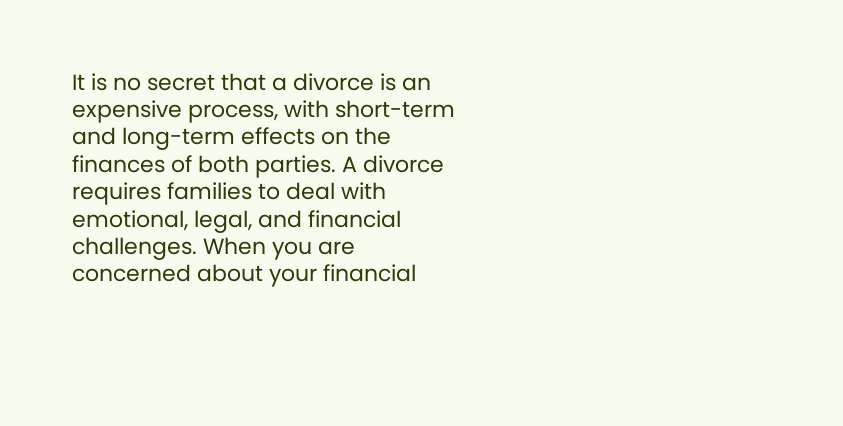It is no secret that a divorce is an expensive process, with short-term and long-term effects on the finances of both parties. A divorce requires families to deal with emotional, legal, and financial challenges. When you are concerned about your financial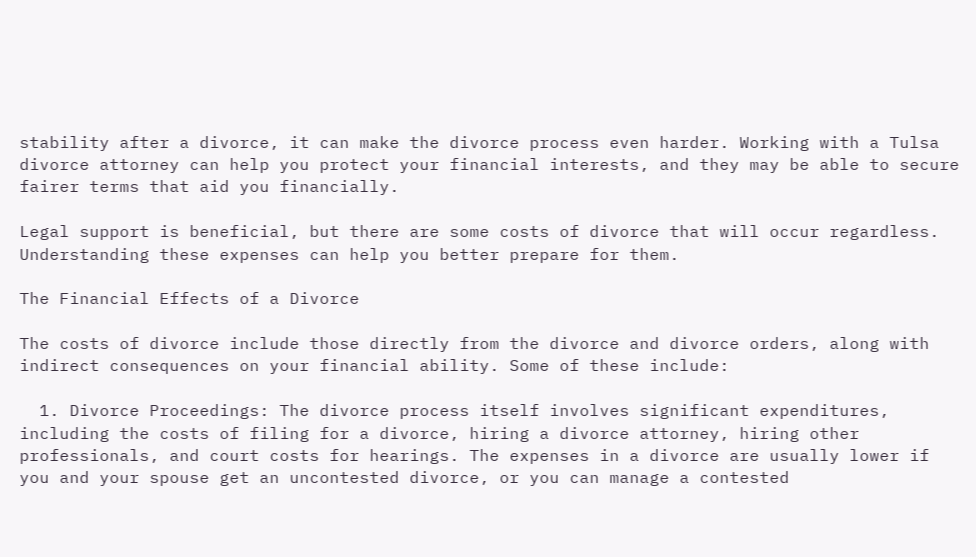stability after a divorce, it can make the divorce process even harder. Working with a Tulsa divorce attorney can help you protect your financial interests, and they may be able to secure fairer terms that aid you financially.

Legal support is beneficial, but there are some costs of divorce that will occur regardless. Understanding these expenses can help you better prepare for them.

The Financial Effects of a Divorce

The costs of divorce include those directly from the divorce and divorce orders, along with indirect consequences on your financial ability. Some of these include:

  1. Divorce Proceedings: The divorce process itself involves significant expenditures, including the costs of filing for a divorce, hiring a divorce attorney, hiring other professionals, and court costs for hearings. The expenses in a divorce are usually lower if you and your spouse get an uncontested divorce, or you can manage a contested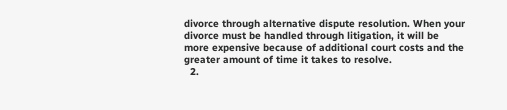divorce through alternative dispute resolution. When your divorce must be handled through litigation, it will be more expensive because of additional court costs and the greater amount of time it takes to resolve.
  2.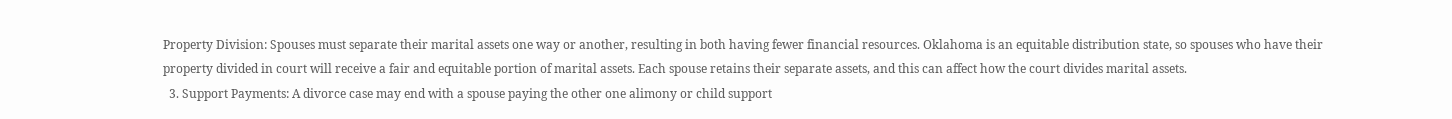Property Division: Spouses must separate their marital assets one way or another, resulting in both having fewer financial resources. Oklahoma is an equitable distribution state, so spouses who have their property divided in court will receive a fair and equitable portion of marital assets. Each spouse retains their separate assets, and this can affect how the court divides marital assets.
  3. Support Payments: A divorce case may end with a spouse paying the other one alimony or child support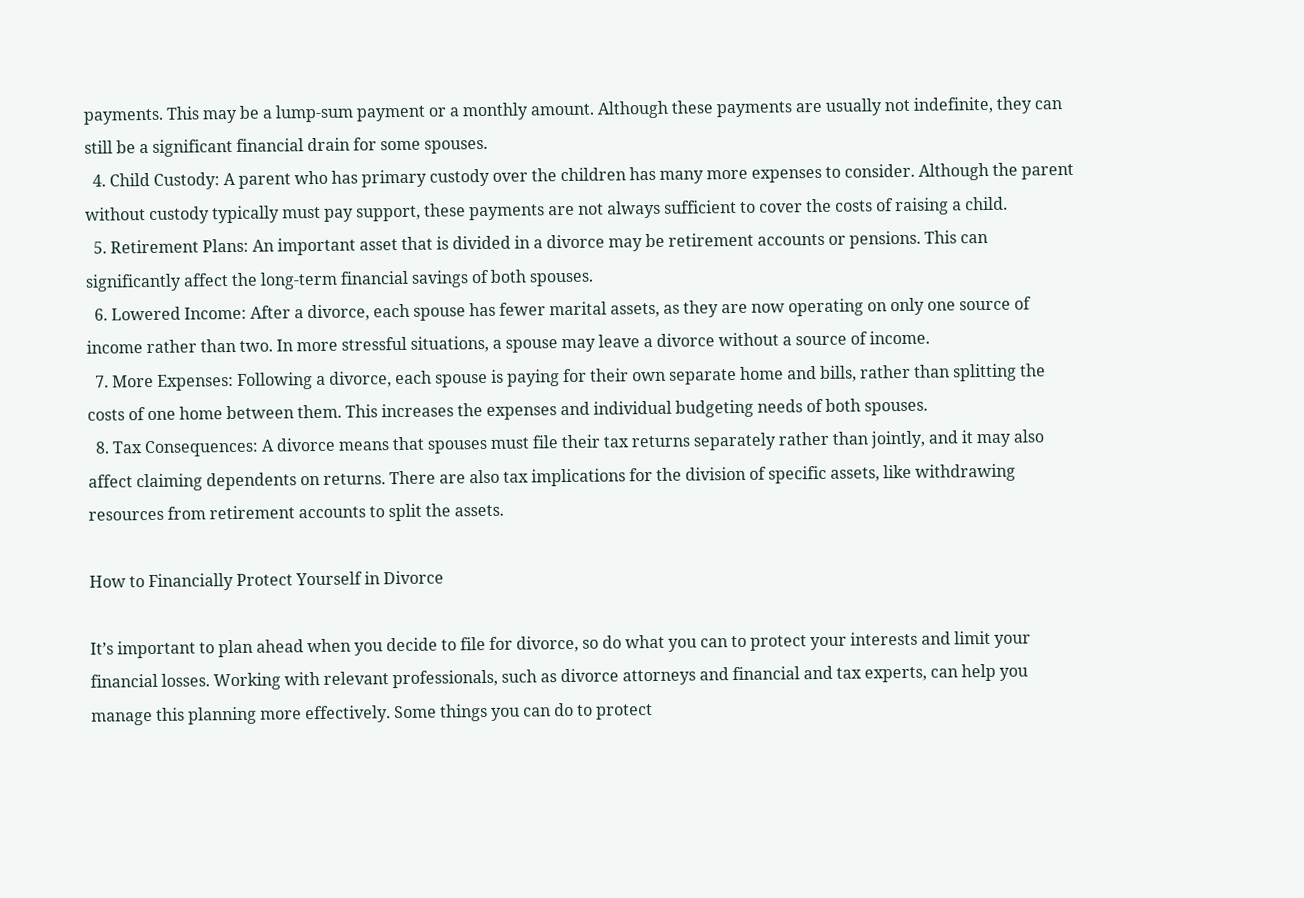payments. This may be a lump-sum payment or a monthly amount. Although these payments are usually not indefinite, they can still be a significant financial drain for some spouses.
  4. Child Custody: A parent who has primary custody over the children has many more expenses to consider. Although the parent without custody typically must pay support, these payments are not always sufficient to cover the costs of raising a child.
  5. Retirement Plans: An important asset that is divided in a divorce may be retirement accounts or pensions. This can significantly affect the long-term financial savings of both spouses.
  6. Lowered Income: After a divorce, each spouse has fewer marital assets, as they are now operating on only one source of income rather than two. In more stressful situations, a spouse may leave a divorce without a source of income.
  7. More Expenses: Following a divorce, each spouse is paying for their own separate home and bills, rather than splitting the costs of one home between them. This increases the expenses and individual budgeting needs of both spouses.
  8. Tax Consequences: A divorce means that spouses must file their tax returns separately rather than jointly, and it may also affect claiming dependents on returns. There are also tax implications for the division of specific assets, like withdrawing resources from retirement accounts to split the assets.

How to Financially Protect Yourself in Divorce

It’s important to plan ahead when you decide to file for divorce, so do what you can to protect your interests and limit your financial losses. Working with relevant professionals, such as divorce attorneys and financial and tax experts, can help you manage this planning more effectively. Some things you can do to protect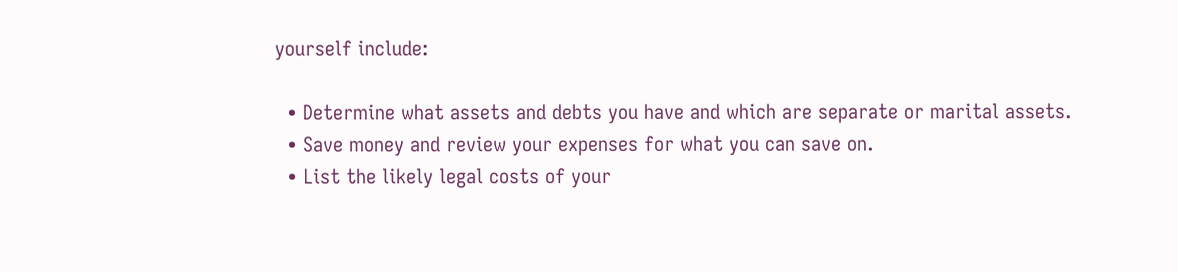yourself include:

  • Determine what assets and debts you have and which are separate or marital assets.
  • Save money and review your expenses for what you can save on.
  • List the likely legal costs of your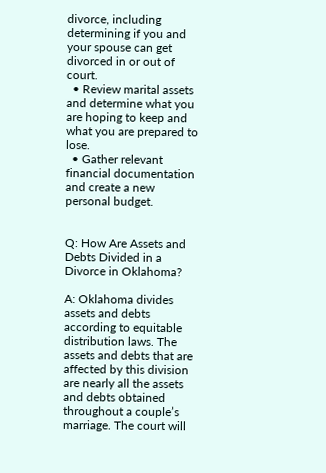divorce, including determining if you and your spouse can get divorced in or out of court.
  • Review marital assets and determine what you are hoping to keep and what you are prepared to lose.
  • Gather relevant financial documentation and create a new personal budget.


Q: How Are Assets and Debts Divided in a Divorce in Oklahoma?

A: Oklahoma divides assets and debts according to equitable distribution laws. The assets and debts that are affected by this division are nearly all the assets and debts obtained throughout a couple’s marriage. The court will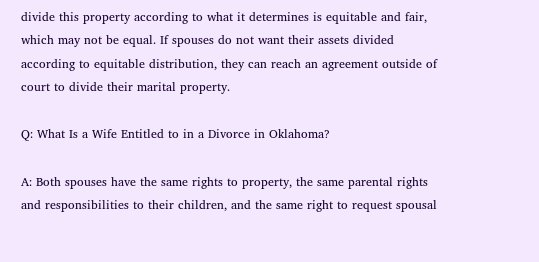divide this property according to what it determines is equitable and fair, which may not be equal. If spouses do not want their assets divided according to equitable distribution, they can reach an agreement outside of court to divide their marital property.

Q: What Is a Wife Entitled to in a Divorce in Oklahoma?

A: Both spouses have the same rights to property, the same parental rights and responsibilities to their children, and the same right to request spousal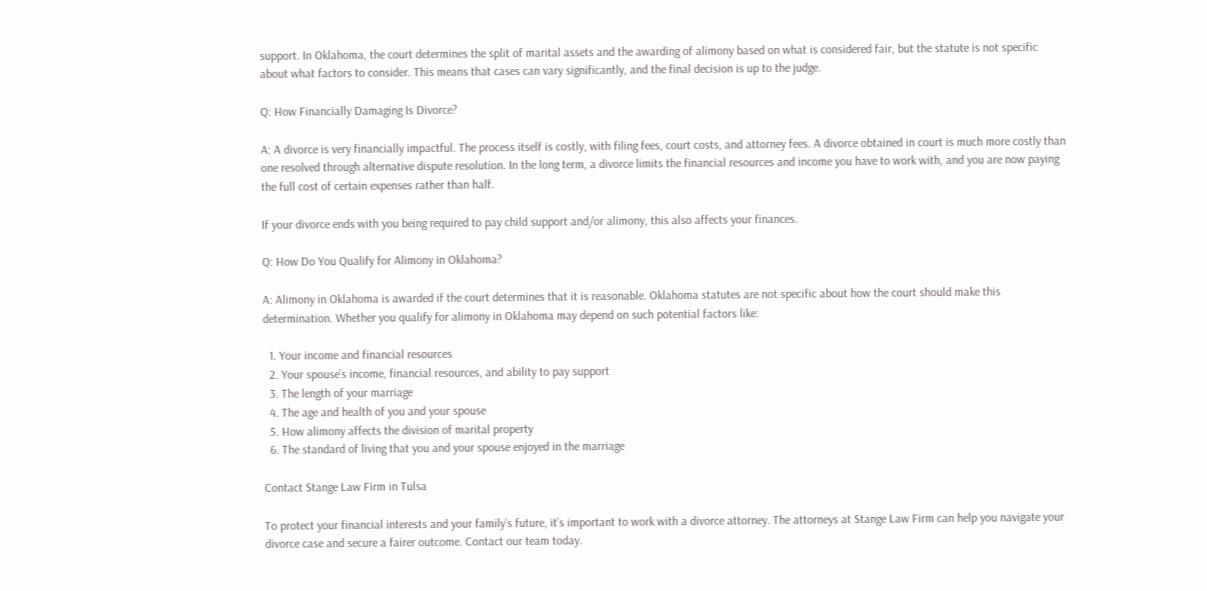support. In Oklahoma, the court determines the split of marital assets and the awarding of alimony based on what is considered fair, but the statute is not specific about what factors to consider. This means that cases can vary significantly, and the final decision is up to the judge.

Q: How Financially Damaging Is Divorce?

A: A divorce is very financially impactful. The process itself is costly, with filing fees, court costs, and attorney fees. A divorce obtained in court is much more costly than one resolved through alternative dispute resolution. In the long term, a divorce limits the financial resources and income you have to work with, and you are now paying the full cost of certain expenses rather than half.

If your divorce ends with you being required to pay child support and/or alimony, this also affects your finances.

Q: How Do You Qualify for Alimony in Oklahoma?

A: Alimony in Oklahoma is awarded if the court determines that it is reasonable. Oklahoma statutes are not specific about how the court should make this determination. Whether you qualify for alimony in Oklahoma may depend on such potential factors like:

  1. Your income and financial resources
  2. Your spouse’s income, financial resources, and ability to pay support
  3. The length of your marriage
  4. The age and health of you and your spouse
  5. How alimony affects the division of marital property
  6. The standard of living that you and your spouse enjoyed in the marriage

Contact Stange Law Firm in Tulsa

To protect your financial interests and your family’s future, it’s important to work with a divorce attorney. The attorneys at Stange Law Firm can help you navigate your divorce case and secure a fairer outcome. Contact our team today.